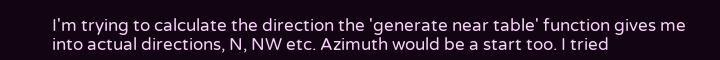I'm trying to calculate the direction the 'generate near table' function gives me into actual directions, N, NW etc. Azimuth would be a start too. I tried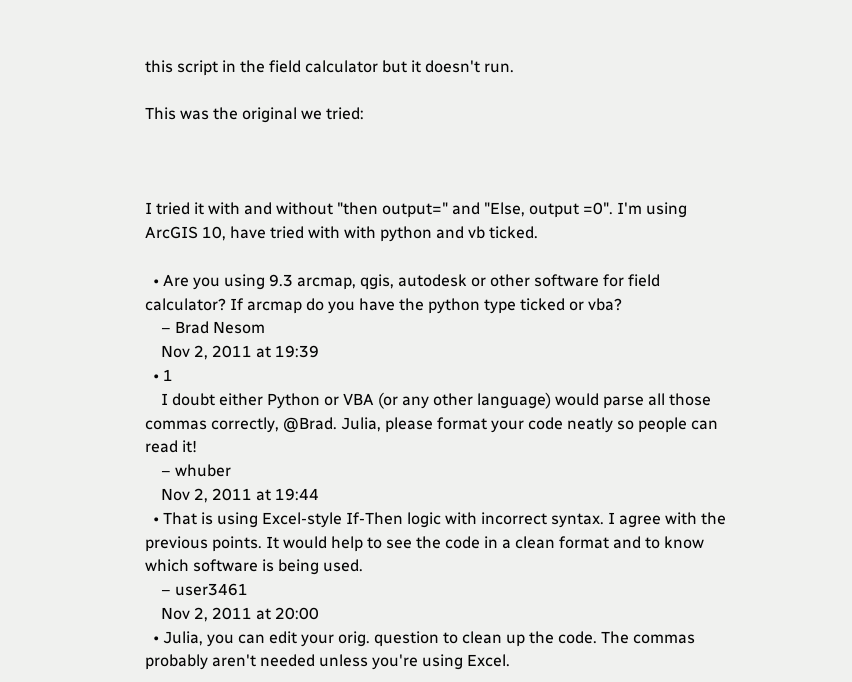this script in the field calculator but it doesn't run.

This was the original we tried:



I tried it with and without "then output=" and "Else, output =0". I'm using ArcGIS 10, have tried with with python and vb ticked.

  • Are you using 9.3 arcmap, qgis, autodesk or other software for field calculator? If arcmap do you have the python type ticked or vba?
    – Brad Nesom
    Nov 2, 2011 at 19:39
  • 1
    I doubt either Python or VBA (or any other language) would parse all those commas correctly, @Brad. Julia, please format your code neatly so people can read it!
    – whuber
    Nov 2, 2011 at 19:44
  • That is using Excel-style If-Then logic with incorrect syntax. I agree with the previous points. It would help to see the code in a clean format and to know which software is being used.
    – user3461
    Nov 2, 2011 at 20:00
  • Julia, you can edit your orig. question to clean up the code. The commas probably aren't needed unless you're using Excel.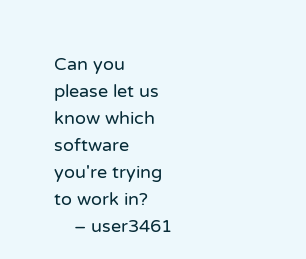Can you please let us know which software you're trying to work in?
    – user3461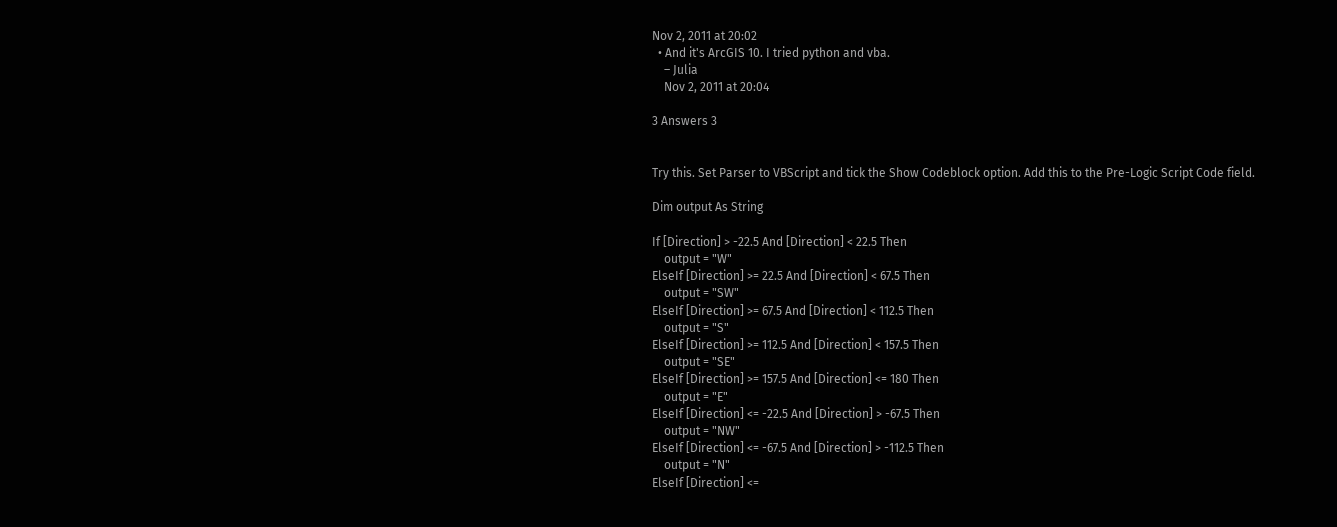Nov 2, 2011 at 20:02
  • And it's ArcGIS 10. I tried python and vba.
    – Julia
    Nov 2, 2011 at 20:04

3 Answers 3


Try this. Set Parser to VBScript and tick the Show Codeblock option. Add this to the Pre-Logic Script Code field.

Dim output As String

If [Direction] > -22.5 And [Direction] < 22.5 Then
    output = "W"
ElseIf [Direction] >= 22.5 And [Direction] < 67.5 Then
    output = "SW"
ElseIf [Direction] >= 67.5 And [Direction] < 112.5 Then
    output = "S"
ElseIf [Direction] >= 112.5 And [Direction] < 157.5 Then
    output = "SE"
ElseIf [Direction] >= 157.5 And [Direction] <= 180 Then
    output = "E"
ElseIf [Direction] <= -22.5 And [Direction] > -67.5 Then
    output = "NW"
ElseIf [Direction] <= -67.5 And [Direction] > -112.5 Then
    output = "N"
ElseIf [Direction] <=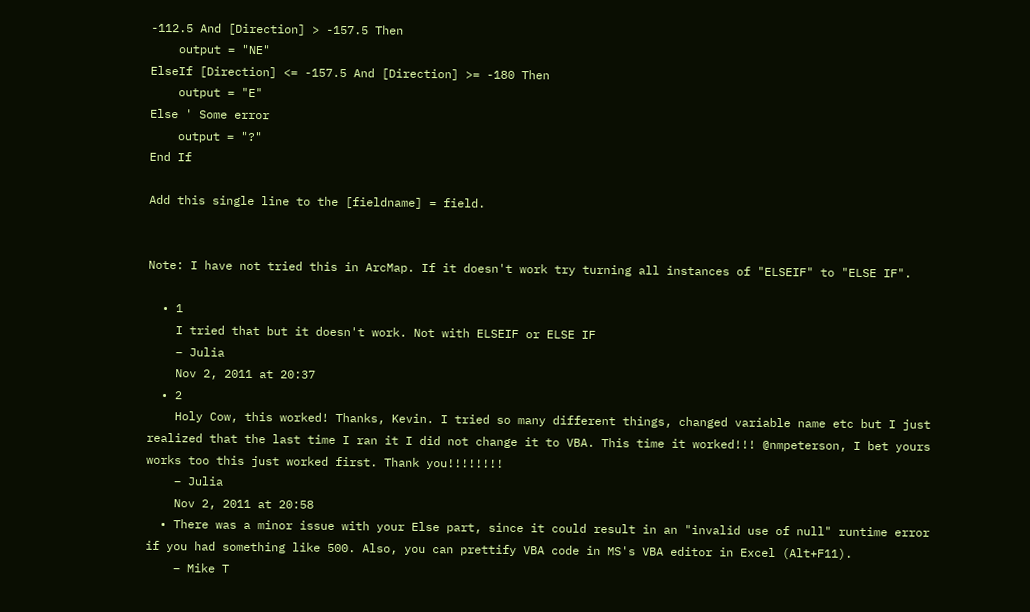-112.5 And [Direction] > -157.5 Then
    output = "NE"
ElseIf [Direction] <= -157.5 And [Direction] >= -180 Then
    output = "E"
Else ' Some error
    output = "?"
End If

Add this single line to the [fieldname] = field.


Note: I have not tried this in ArcMap. If it doesn't work try turning all instances of "ELSEIF" to "ELSE IF".

  • 1
    I tried that but it doesn't work. Not with ELSEIF or ELSE IF
    – Julia
    Nov 2, 2011 at 20:37
  • 2
    Holy Cow, this worked! Thanks, Kevin. I tried so many different things, changed variable name etc but I just realized that the last time I ran it I did not change it to VBA. This time it worked!!! @nmpeterson, I bet yours works too this just worked first. Thank you!!!!!!!!
    – Julia
    Nov 2, 2011 at 20:58
  • There was a minor issue with your Else part, since it could result in an "invalid use of null" runtime error if you had something like 500. Also, you can prettify VBA code in MS's VBA editor in Excel (Alt+F11).
    – Mike T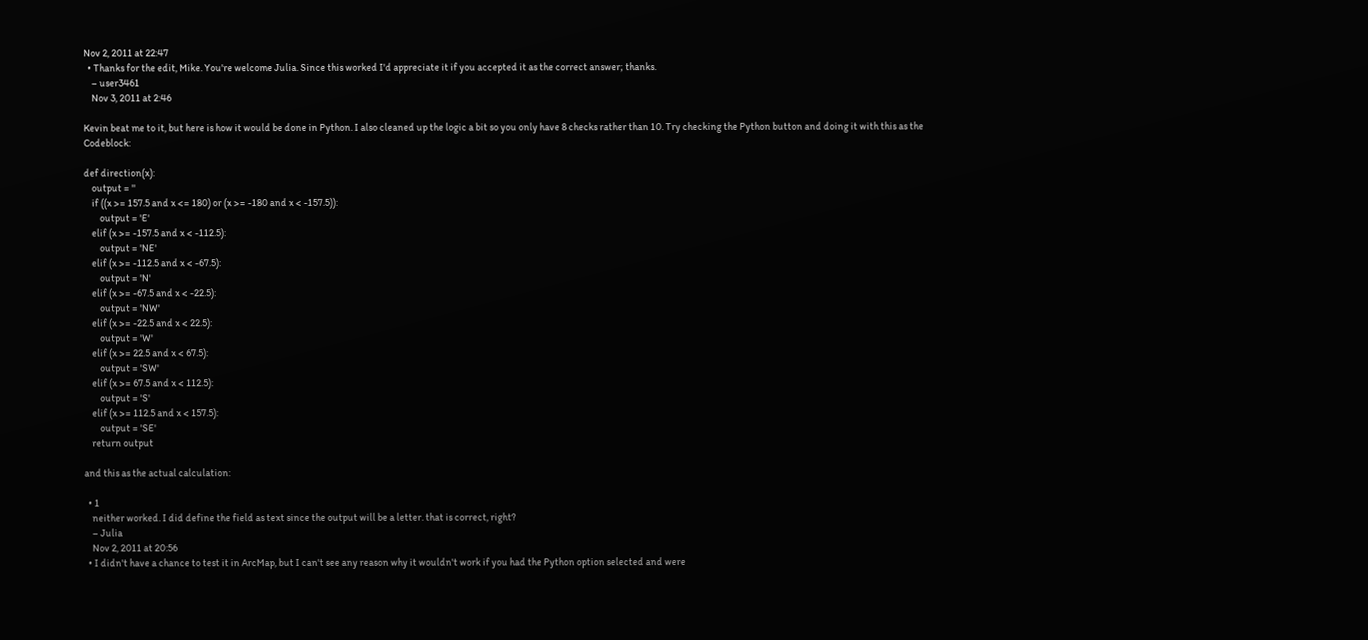Nov 2, 2011 at 22:47
  • Thanks for the edit, Mike. You're welcome Julia. Since this worked I'd appreciate it if you accepted it as the correct answer; thanks.
    – user3461
    Nov 3, 2011 at 2:46

Kevin beat me to it, but here is how it would be done in Python. I also cleaned up the logic a bit so you only have 8 checks rather than 10. Try checking the Python button and doing it with this as the Codeblock:

def direction(x):
    output = ''
    if ((x >= 157.5 and x <= 180) or (x >= -180 and x < -157.5)):
        output = 'E'
    elif (x >= -157.5 and x < -112.5):
        output = 'NE'
    elif (x >= -112.5 and x < -67.5):
        output = 'N'
    elif (x >= -67.5 and x < -22.5):
        output = 'NW'
    elif (x >= -22.5 and x < 22.5):
        output = 'W'
    elif (x >= 22.5 and x < 67.5):
        output = 'SW'
    elif (x >= 67.5 and x < 112.5):
        output = 'S'
    elif (x >= 112.5 and x < 157.5):
        output = 'SE'
    return output

and this as the actual calculation:

  • 1
    neither worked. I did define the field as text since the output will be a letter. that is correct, right?
    – Julia
    Nov 2, 2011 at 20:56
  • I didn't have a chance to test it in ArcMap, but I can't see any reason why it wouldn't work if you had the Python option selected and were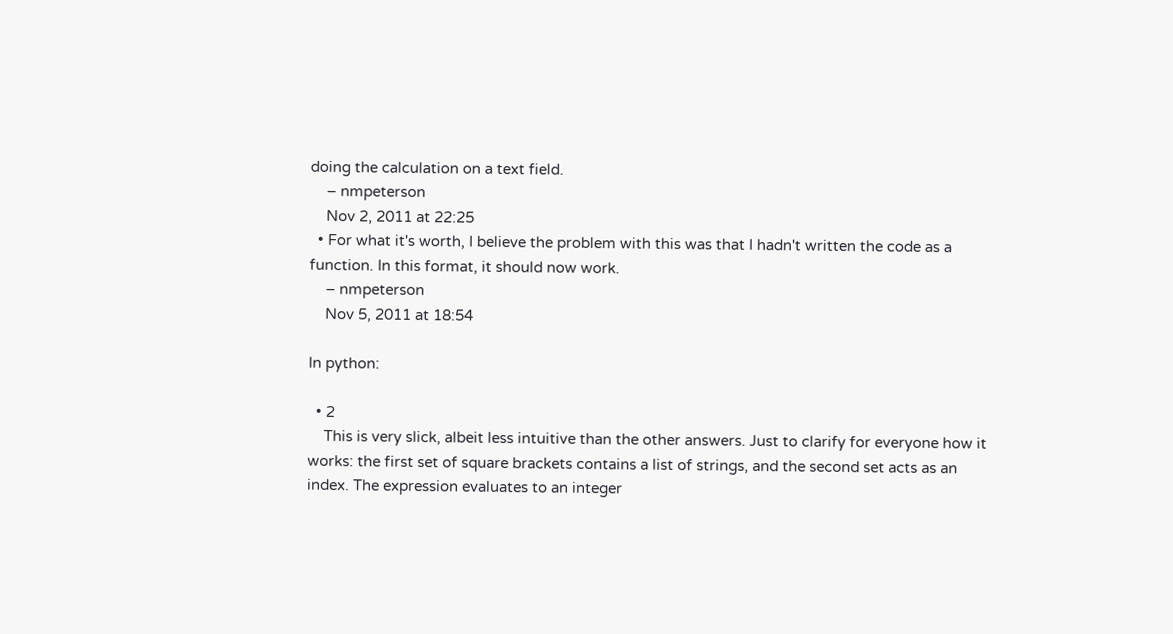doing the calculation on a text field.
    – nmpeterson
    Nov 2, 2011 at 22:25
  • For what it's worth, I believe the problem with this was that I hadn't written the code as a function. In this format, it should now work.
    – nmpeterson
    Nov 5, 2011 at 18:54

In python:

  • 2
    This is very slick, albeit less intuitive than the other answers. Just to clarify for everyone how it works: the first set of square brackets contains a list of strings, and the second set acts as an index. The expression evaluates to an integer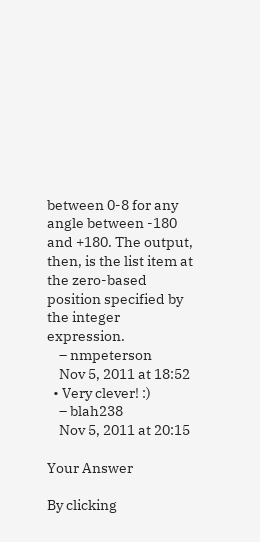between 0-8 for any angle between -180 and +180. The output, then, is the list item at the zero-based position specified by the integer expression.
    – nmpeterson
    Nov 5, 2011 at 18:52
  • Very clever! :)
    – blah238
    Nov 5, 2011 at 20:15

Your Answer

By clicking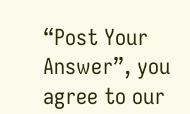“Post Your Answer”, you agree to our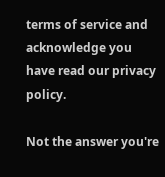terms of service and acknowledge you have read our privacy policy.

Not the answer you're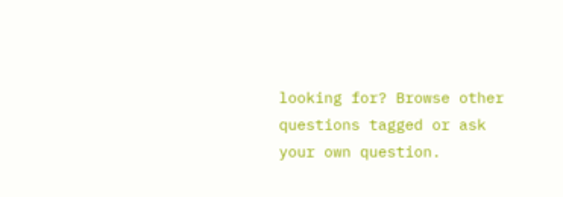looking for? Browse other questions tagged or ask your own question.